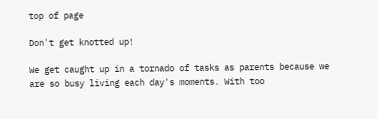top of page

Don't get knotted up!

We get caught up in a tornado of tasks as parents because we are so busy living each day's moments. With too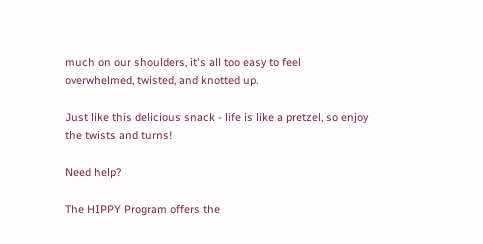much on our shoulders, it's all too easy to feel overwhelmed, twisted, and knotted up.

Just like this delicious snack - life is like a pretzel, so enjoy the twists and turns!

Need help?

The HIPPY Program offers the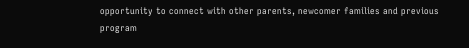opportunity to connect with other parents, newcomer families and previous program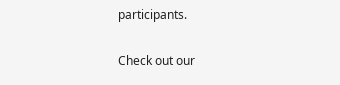participants.

Check out our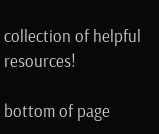collection of helpful resources!

bottom of page